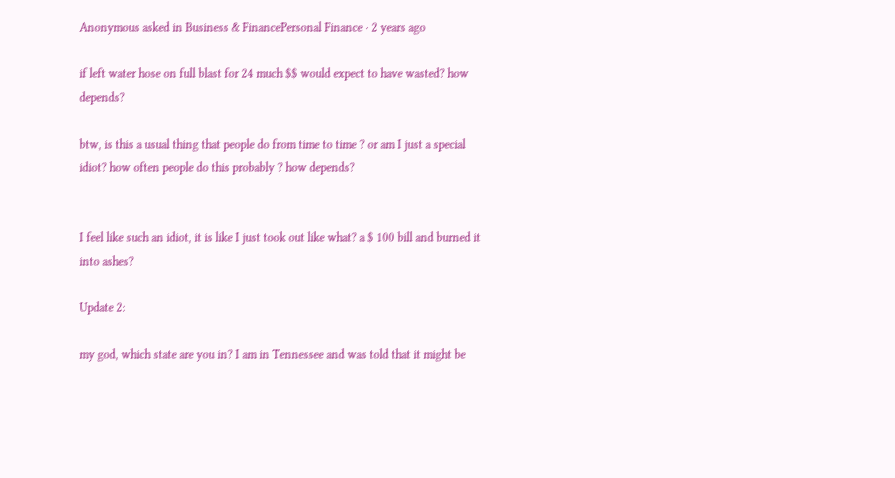Anonymous asked in Business & FinancePersonal Finance · 2 years ago

if left water hose on full blast for 24 much $$ would expect to have wasted? how depends?

btw, is this a usual thing that people do from time to time ? or am I just a special idiot? how often people do this probably ? how depends?


I feel like such an idiot, it is like I just took out like what? a $ 100 bill and burned it into ashes?

Update 2:

my god, which state are you in? I am in Tennessee and was told that it might be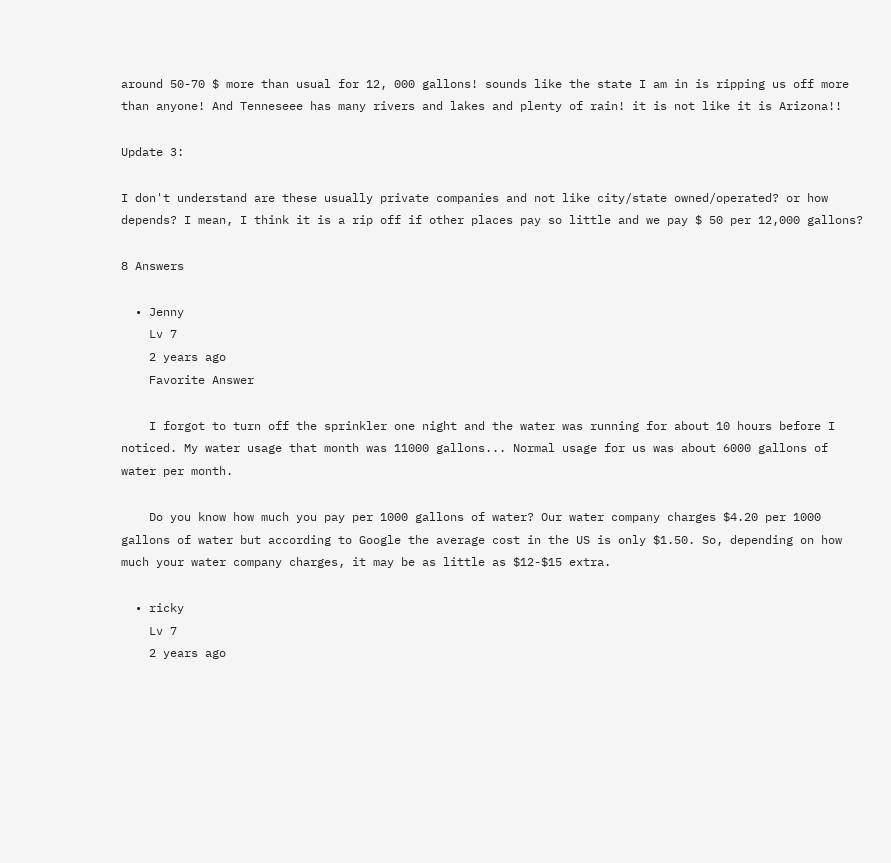around 50-70 $ more than usual for 12, 000 gallons! sounds like the state I am in is ripping us off more than anyone! And Tenneseee has many rivers and lakes and plenty of rain! it is not like it is Arizona!!

Update 3:

I don't understand are these usually private companies and not like city/state owned/operated? or how depends? I mean, I think it is a rip off if other places pay so little and we pay $ 50 per 12,000 gallons?

8 Answers

  • Jenny
    Lv 7
    2 years ago
    Favorite Answer

    I forgot to turn off the sprinkler one night and the water was running for about 10 hours before I noticed. My water usage that month was 11000 gallons... Normal usage for us was about 6000 gallons of water per month.

    Do you know how much you pay per 1000 gallons of water? Our water company charges $4.20 per 1000 gallons of water but according to Google the average cost in the US is only $1.50. So, depending on how much your water company charges, it may be as little as $12-$15 extra.

  • ricky
    Lv 7
    2 years ago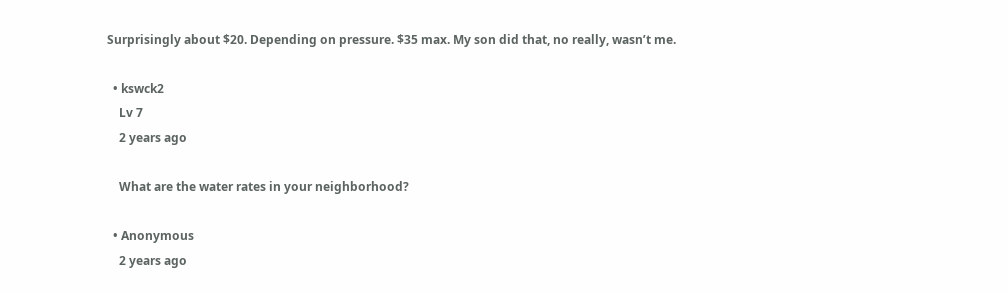Surprisingly about $20. Depending on pressure. $35 max. My son did that, no really, wasn’t me.

  • kswck2
    Lv 7
    2 years ago

    What are the water rates in your neighborhood?

  • Anonymous
    2 years ago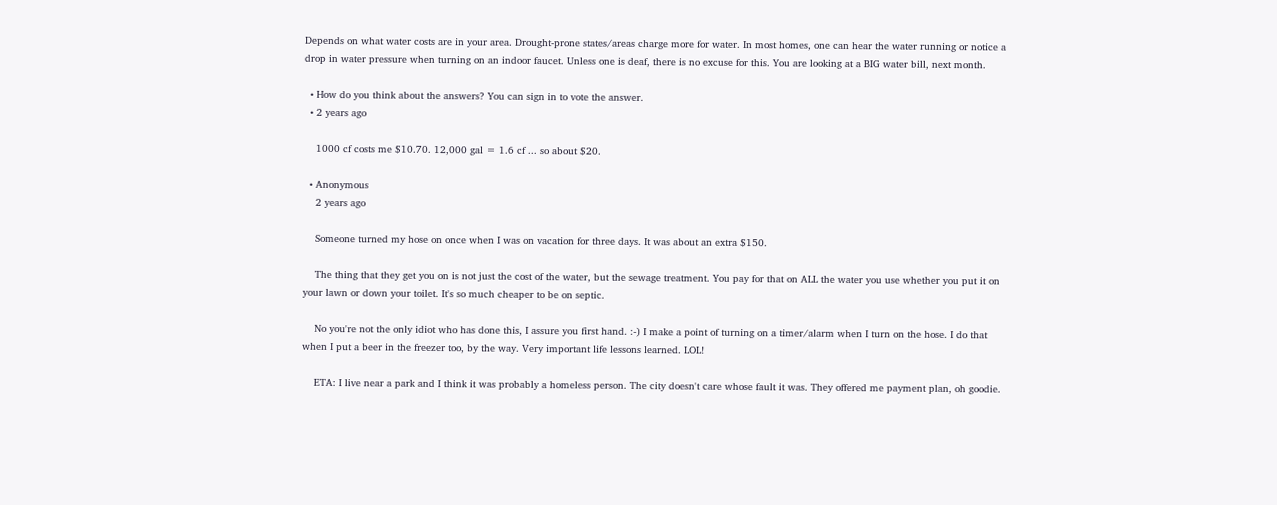Depends on what water costs are in your area. Drought-prone states/areas charge more for water. In most homes, one can hear the water running or notice a drop in water pressure when turning on an indoor faucet. Unless one is deaf, there is no excuse for this. You are looking at a BIG water bill, next month.

  • How do you think about the answers? You can sign in to vote the answer.
  • 2 years ago

    1000 cf costs me $10.70. 12,000 gal = 1.6 cf ... so about $20.

  • Anonymous
    2 years ago

    Someone turned my hose on once when I was on vacation for three days. It was about an extra $150.

    The thing that they get you on is not just the cost of the water, but the sewage treatment. You pay for that on ALL the water you use whether you put it on your lawn or down your toilet. It's so much cheaper to be on septic.

    No you're not the only idiot who has done this, I assure you first hand. :-) I make a point of turning on a timer/alarm when I turn on the hose. I do that when I put a beer in the freezer too, by the way. Very important life lessons learned. LOL!

    ETA: I live near a park and I think it was probably a homeless person. The city doesn't care whose fault it was. They offered me payment plan, oh goodie.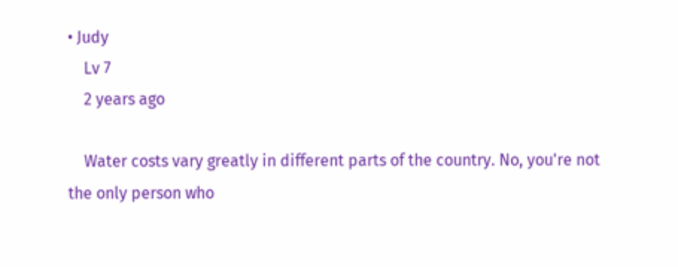• Judy
    Lv 7
    2 years ago

    Water costs vary greatly in different parts of the country. No, you're not the only person who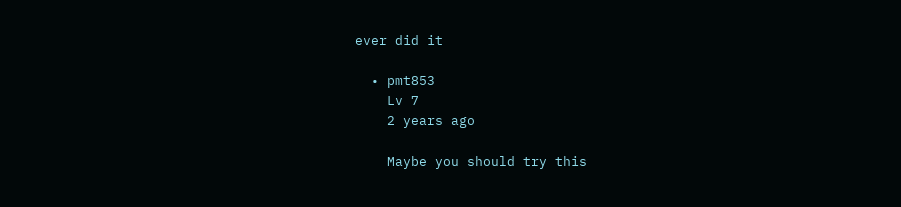ever did it

  • pmt853
    Lv 7
    2 years ago

    Maybe you should try this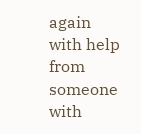again with help from someone with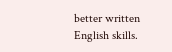better written English skills.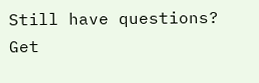Still have questions? Get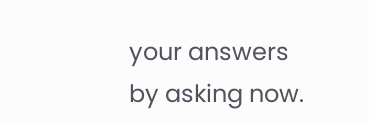your answers by asking now.